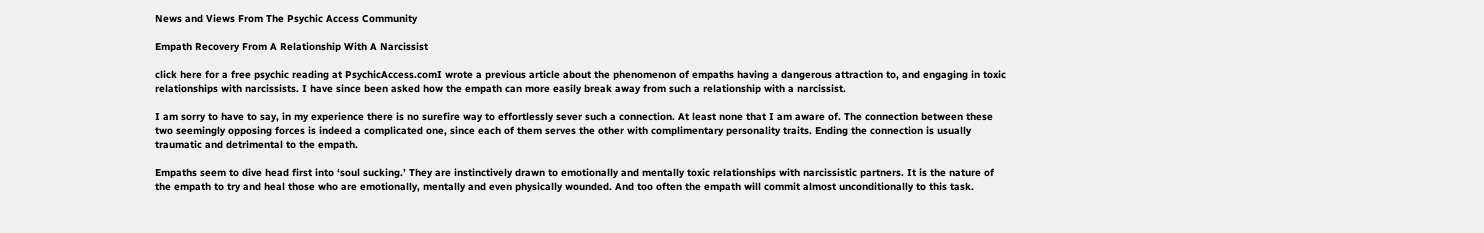News and Views From The Psychic Access Community

Empath Recovery From A Relationship With A Narcissist

click here for a free psychic reading at PsychicAccess.comI wrote a previous article about the phenomenon of empaths having a dangerous attraction to, and engaging in toxic relationships with narcissists. I have since been asked how the empath can more easily break away from such a relationship with a narcissist.

I am sorry to have to say, in my experience there is no surefire way to effortlessly sever such a connection. At least none that I am aware of. The connection between these two seemingly opposing forces is indeed a complicated one, since each of them serves the other with complimentary personality traits. Ending the connection is usually traumatic and detrimental to the empath.

Empaths seem to dive head first into ‘soul sucking.’ They are instinctively drawn to emotionally and mentally toxic relationships with narcissistic partners. It is the nature of the empath to try and heal those who are emotionally, mentally and even physically wounded. And too often the empath will commit almost unconditionally to this task.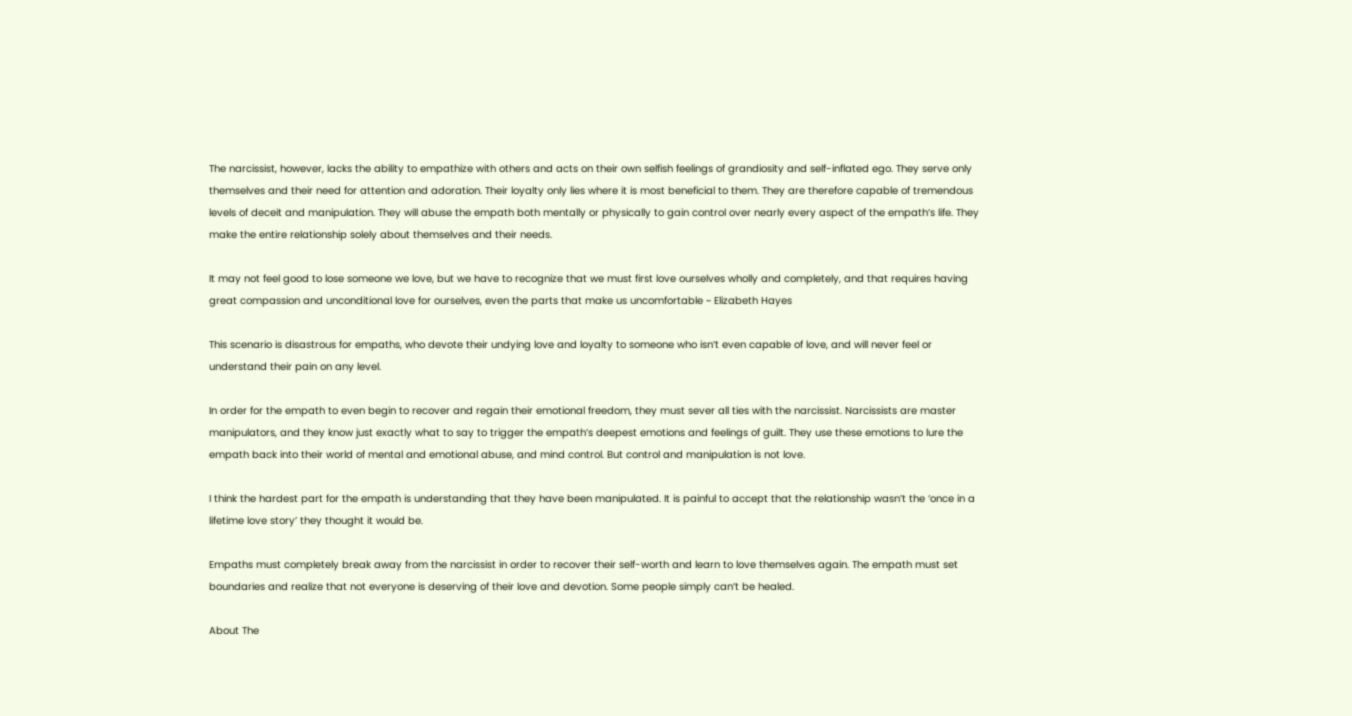The narcissist, however, lacks the ability to empathize with others and acts on their own selfish feelings of grandiosity and self-inflated ego. They serve only themselves and their need for attention and adoration. Their loyalty only lies where it is most beneficial to them. They are therefore capable of tremendous levels of deceit and manipulation. They will abuse the empath both mentally or physically to gain control over nearly every aspect of the empath’s life. They make the entire relationship solely about themselves and their needs.

It may not feel good to lose someone we love, but we have to recognize that we must first love ourselves wholly and completely, and that requires having great compassion and unconditional love for ourselves, even the parts that make us uncomfortable ~ Elizabeth Hayes

This scenario is disastrous for empaths, who devote their undying love and loyalty to someone who isn’t even capable of love, and will never feel or understand their pain on any level.

In order for the empath to even begin to recover and regain their emotional freedom, they must sever all ties with the narcissist. Narcissists are master manipulators, and they know just exactly what to say to trigger the empath’s deepest emotions and feelings of guilt. They use these emotions to lure the empath back into their world of mental and emotional abuse, and mind control. But control and manipulation is not love.

I think the hardest part for the empath is understanding that they have been manipulated. It is painful to accept that the relationship wasn’t the ‘once in a lifetime love story’ they thought it would be.

Empaths must completely break away from the narcissist in order to recover their self-worth and learn to love themselves again. The empath must set boundaries and realize that not everyone is deserving of their love and devotion. Some people simply can’t be healed.

About The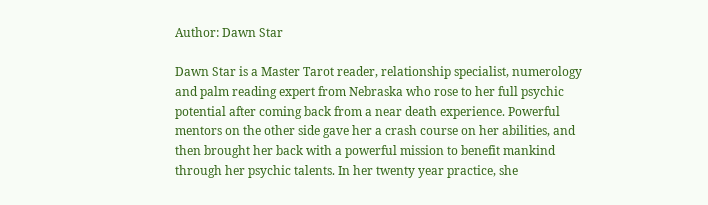Author: Dawn Star

Dawn Star is a Master Tarot reader, relationship specialist, numerology and palm reading expert from Nebraska who rose to her full psychic potential after coming back from a near death experience. Powerful mentors on the other side gave her a crash course on her abilities, and then brought her back with a powerful mission to benefit mankind through her psychic talents. In her twenty year practice, she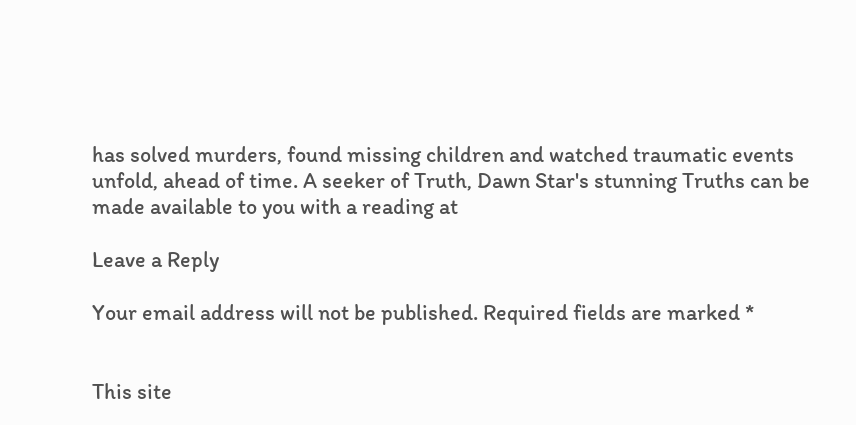has solved murders, found missing children and watched traumatic events unfold, ahead of time. A seeker of Truth, Dawn Star's stunning Truths can be made available to you with a reading at

Leave a Reply

Your email address will not be published. Required fields are marked *


This site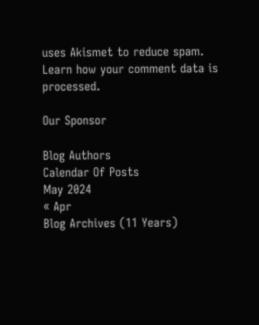uses Akismet to reduce spam. Learn how your comment data is processed.

Our Sponsor

Blog Authors
Calendar Of Posts
May 2024
« Apr
Blog Archives (11 Years)